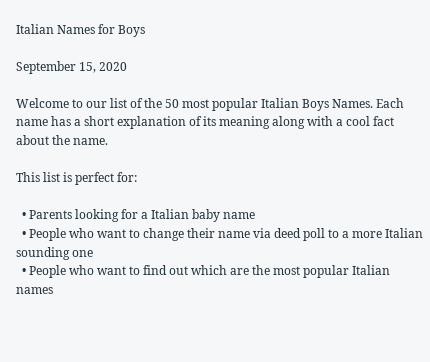Italian Names for Boys

September 15, 2020

Welcome to our list of the 50 most popular Italian Boys Names. Each name has a short explanation of its meaning along with a cool fact about the name.

This list is perfect for:

  • Parents looking for a Italian baby name
  • People who want to change their name via deed poll to a more Italian sounding one
  • People who want to find out which are the most popular Italian names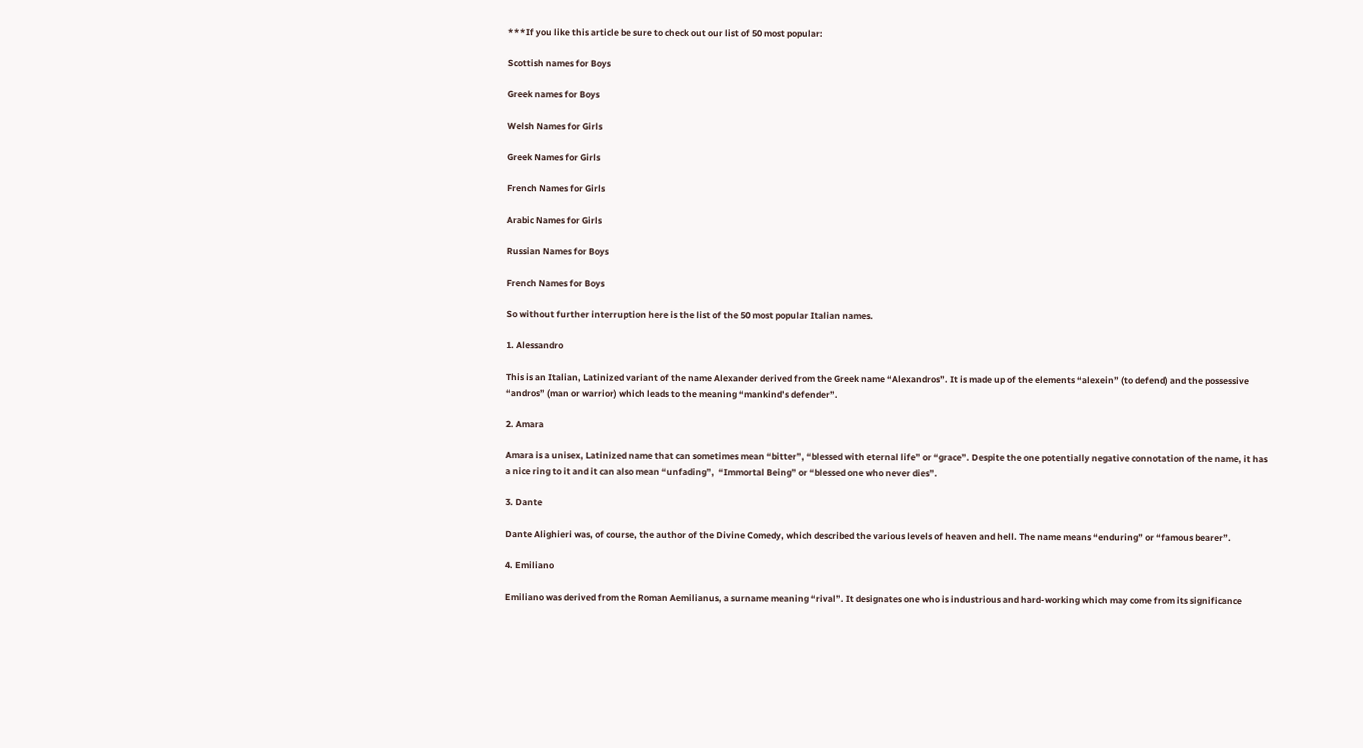***If you like this article be sure to check out our list of 50 most popular:

Scottish names for Boys

Greek names for Boys

Welsh Names for Girls

Greek Names for Girls

French Names for Girls

Arabic Names for Girls

Russian Names for Boys

French Names for Boys

So without further interruption here is the list of the 50 most popular Italian names.

1. Alessandro

This is an Italian, Latinized variant of the name Alexander derived from the Greek name “Alexandros”. It is made up of the elements “alexein” (to defend) and the possessive “andros” (man or warrior) which leads to the meaning “mankind’s defender”.

2. Amara

Amara is a unisex, Latinized name that can sometimes mean “bitter”, “blessed with eternal life” or “grace”. Despite the one potentially negative connotation of the name, it has a nice ring to it and it can also mean “unfading”,  “Immortal Being” or “blessed one who never dies”.

3. Dante

Dante Alighieri was, of course, the author of the Divine Comedy, which described the various levels of heaven and hell. The name means “enduring” or “famous bearer”.

4. Emiliano

Emiliano was derived from the Roman Aemilianus, a surname meaning “rival”. It designates one who is industrious and hard-working which may come from its significance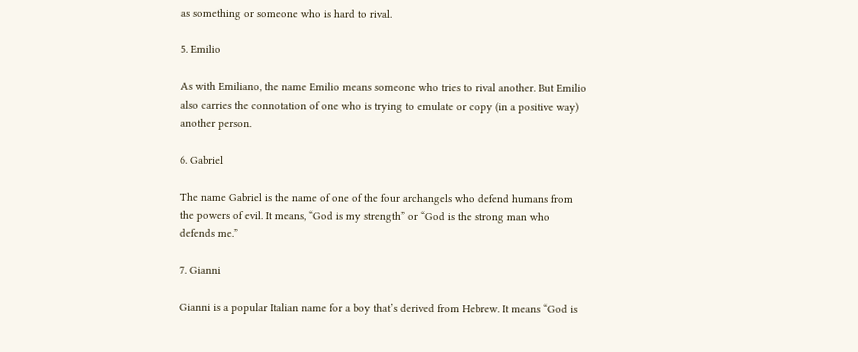as something or someone who is hard to rival.

5. Emilio

As with Emiliano, the name Emilio means someone who tries to rival another. But Emilio also carries the connotation of one who is trying to emulate or copy (in a positive way) another person.

6. Gabriel

The name Gabriel is the name of one of the four archangels who defend humans from the powers of evil. It means, “God is my strength” or “God is the strong man who defends me.”

7. Gianni

Gianni is a popular Italian name for a boy that’s derived from Hebrew. It means “God is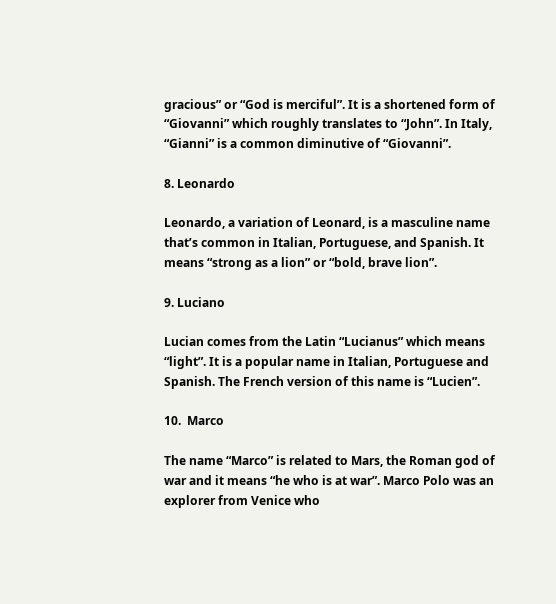gracious” or “God is merciful”. It is a shortened form of “Giovanni” which roughly translates to “John”. In Italy, “Gianni” is a common diminutive of “Giovanni”.

8. Leonardo

Leonardo, a variation of Leonard, is a masculine name that’s common in Italian, Portuguese, and Spanish. It means “strong as a lion” or “bold, brave lion”.

9. Luciano

Lucian comes from the Latin “Lucianus” which means “light”. It is a popular name in Italian, Portuguese and Spanish. The French version of this name is “Lucien”.

10.  Marco

The name “Marco” is related to Mars, the Roman god of war and it means “he who is at war”. Marco Polo was an explorer from Venice who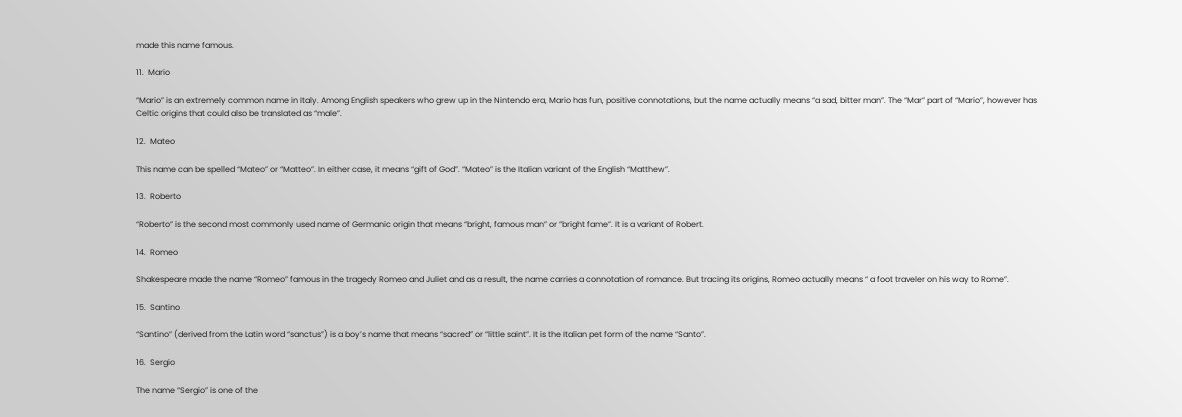made this name famous.

11.  Mario

“Mario” is an extremely common name in Italy. Among English speakers who grew up in the Nintendo era, Mario has fun, positive connotations, but the name actually means “a sad, bitter man”. The “Mar” part of “Mario”, however has Celtic origins that could also be translated as “male”.

12.  Mateo

This name can be spelled “Mateo” or “Matteo”. In either case, it means “gift of God”. “Mateo” is the Italian variant of the English “Matthew”.

13.  Roberto

“Roberto” is the second most commonly used name of Germanic origin that means “bright, famous man” or “bright fame”. It is a variant of Robert.

14.  Romeo

Shakespeare made the name “Romeo” famous in the tragedy Romeo and Juliet and as a result, the name carries a connotation of romance. But tracing its origins, Romeo actually means “ a foot traveler on his way to Rome”.

15.  Santino

“Santino” (derived from the Latin word “sanctus”) is a boy’s name that means “sacred” or “little saint”. It is the Italian pet form of the name “Santo”.

16.  Sergio

The name “Sergio” is one of the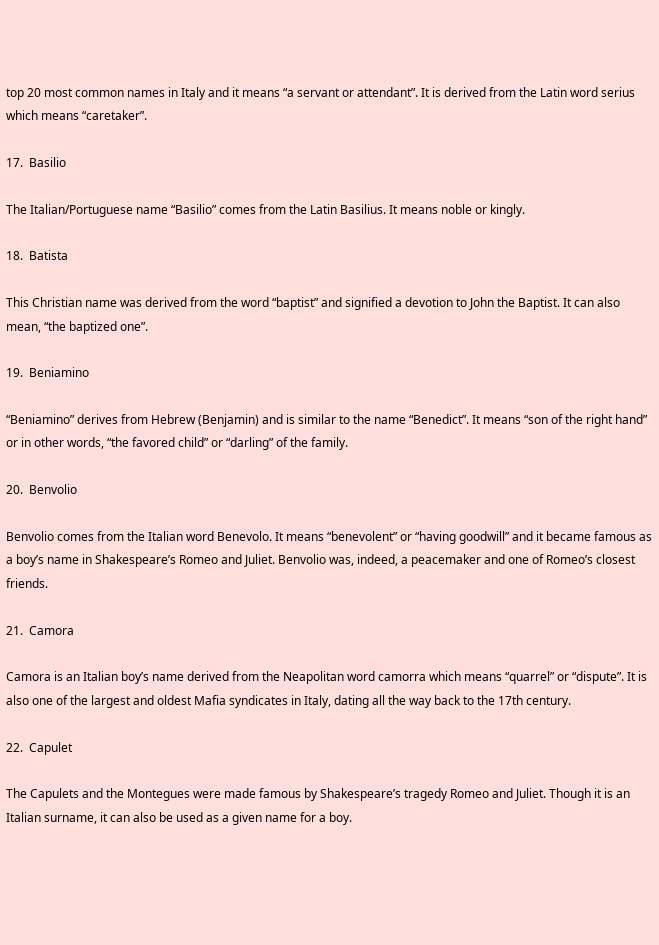top 20 most common names in Italy and it means “a servant or attendant”. It is derived from the Latin word serius which means “caretaker”.

17.  Basilio

The Italian/Portuguese name “Basilio” comes from the Latin Basilius. It means noble or kingly.

18.  Batista

This Christian name was derived from the word “baptist” and signified a devotion to John the Baptist. It can also mean, “the baptized one”.

19.  Beniamino

“Beniamino” derives from Hebrew (Benjamin) and is similar to the name “Benedict”. It means “son of the right hand” or in other words, “the favored child” or “darling” of the family.

20.  Benvolio

Benvolio comes from the Italian word Benevolo. It means “benevolent” or “having goodwill” and it became famous as a boy’s name in Shakespeare’s Romeo and Juliet. Benvolio was, indeed, a peacemaker and one of Romeo’s closest friends.

21.  Camora

Camora is an Italian boy’s name derived from the Neapolitan word camorra which means “quarrel” or “dispute”. It is also one of the largest and oldest Mafia syndicates in Italy, dating all the way back to the 17th century.

22.  Capulet

The Capulets and the Montegues were made famous by Shakespeare’s tragedy Romeo and Juliet. Though it is an Italian surname, it can also be used as a given name for a boy.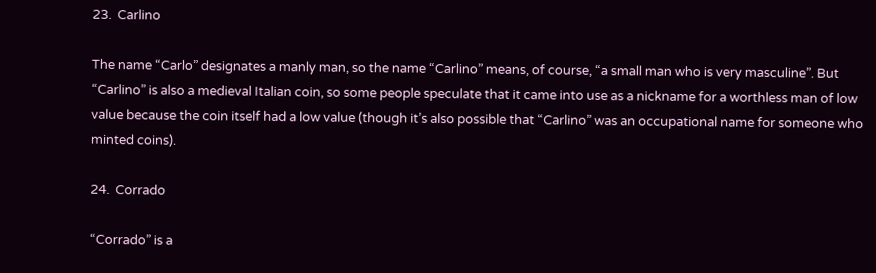23.  Carlino

The name “Carlo” designates a manly man, so the name “Carlino” means, of course, “a small man who is very masculine”. But “Carlino” is also a medieval Italian coin, so some people speculate that it came into use as a nickname for a worthless man of low value because the coin itself had a low value (though it’s also possible that “Carlino” was an occupational name for someone who minted coins).

24.  Corrado

“Corrado” is a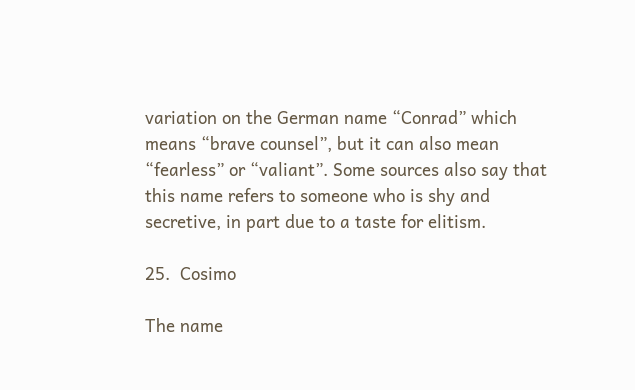variation on the German name “Conrad” which means “brave counsel”, but it can also mean “fearless” or “valiant”. Some sources also say that this name refers to someone who is shy and secretive, in part due to a taste for elitism.

25.  Cosimo

The name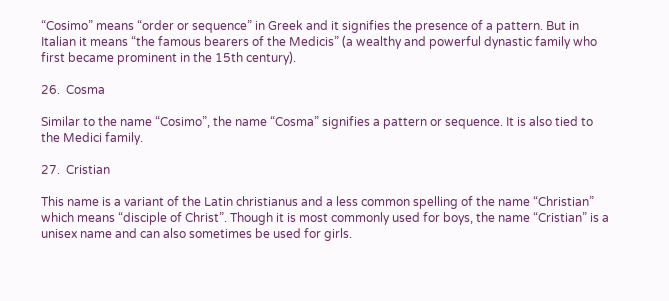“Cosimo” means “order or sequence” in Greek and it signifies the presence of a pattern. But in Italian it means “the famous bearers of the Medicis” (a wealthy and powerful dynastic family who first became prominent in the 15th century).

26.  Cosma

Similar to the name “Cosimo”, the name “Cosma” signifies a pattern or sequence. It is also tied to the Medici family.

27.  Cristian

This name is a variant of the Latin christianus and a less common spelling of the name “Christian” which means “disciple of Christ”. Though it is most commonly used for boys, the name “Cristian” is a unisex name and can also sometimes be used for girls.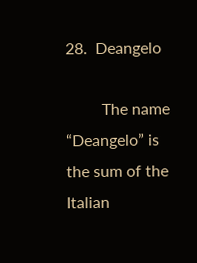28.  Deangelo

         The name “Deangelo” is the sum of the Italian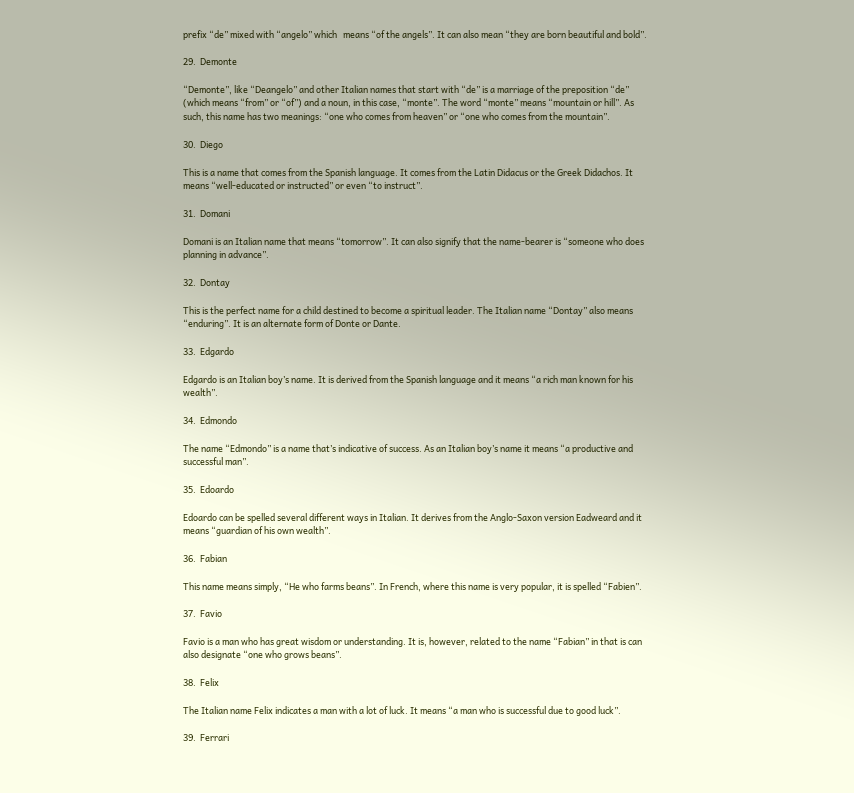prefix “de” mixed with “angelo” which   means “of the angels”. It can also mean “they are born beautiful and bold”.

29.  Demonte

“Demonte”, like “Deangelo” and other Italian names that start with “de” is a marriage of the preposition “de” (which means “from” or “of”) and a noun, in this case, “monte”. The word “monte” means “mountain or hill”. As such, this name has two meanings: “one who comes from heaven” or “one who comes from the mountain”.

30.  Diego

This is a name that comes from the Spanish language. It comes from the Latin Didacus or the Greek Didachos. It means “well-educated or instructed” or even “to instruct”.

31.  Domani

Domani is an Italian name that means “tomorrow”. It can also signify that the name-bearer is “someone who does planning in advance”.

32.  Dontay

This is the perfect name for a child destined to become a spiritual leader. The Italian name “Dontay” also means “enduring”. It is an alternate form of Donte or Dante.

33.  Edgardo

Edgardo is an Italian boy’s name. It is derived from the Spanish language and it means “a rich man known for his wealth”.

34.  Edmondo

The name “Edmondo” is a name that’s indicative of success. As an Italian boy’s name it means “a productive and successful man”.

35.  Edoardo

Edoardo can be spelled several different ways in Italian. It derives from the Anglo-Saxon version Eadweard and it means “guardian of his own wealth”.

36.  Fabian

This name means simply, “He who farms beans”. In French, where this name is very popular, it is spelled “Fabien”.

37.  Favio

Favio is a man who has great wisdom or understanding. It is, however, related to the name “Fabian” in that is can also designate “one who grows beans”.

38.  Felix

The Italian name Felix indicates a man with a lot of luck. It means “a man who is successful due to good luck”.

39.  Ferrari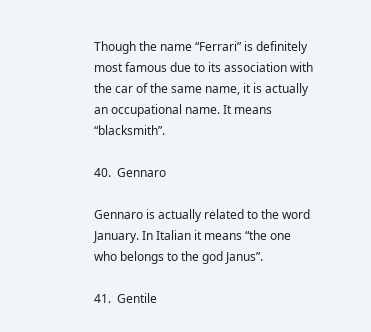Though the name “Ferrari” is definitely most famous due to its association with the car of the same name, it is actually an occupational name. It means “blacksmith”.

40.  Gennaro

Gennaro is actually related to the word January. In Italian it means “the one who belongs to the god Janus”.

41.  Gentile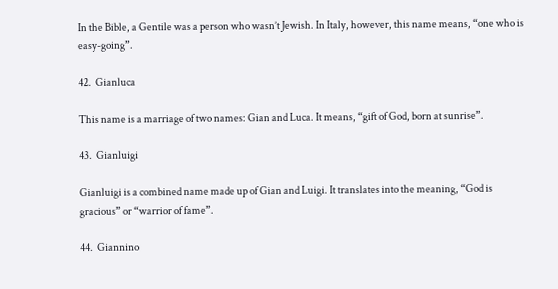In the Bible, a Gentile was a person who wasn’t Jewish. In Italy, however, this name means, “one who is easy-going”.

42.  Gianluca

This name is a marriage of two names: Gian and Luca. It means, “gift of God, born at sunrise”.

43.  Gianluigi

Gianluigi is a combined name made up of Gian and Luigi. It translates into the meaning, “God is gracious” or “warrior of fame”.

44.  Giannino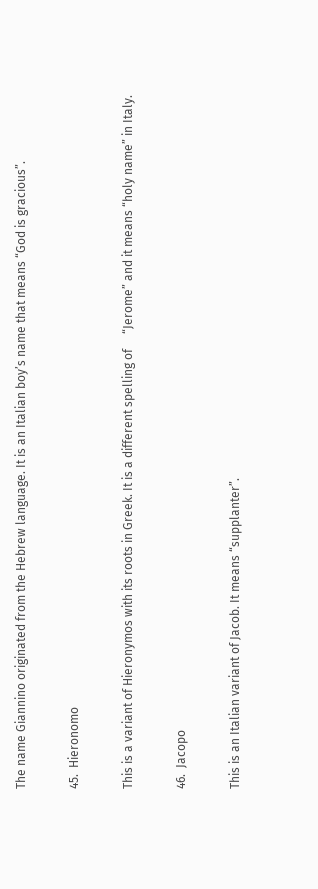The name Giannino originated from the Hebrew language. It is an Italian boy’s name that means “God is gracious”.

45.  Hieronomo

This is a variant of Hieronymos with its roots in Greek. It is a different spelling of     “Jerome” and it means “holy name” in Italy.

46.  Jacopo

This is an Italian variant of Jacob. It means “supplanter”.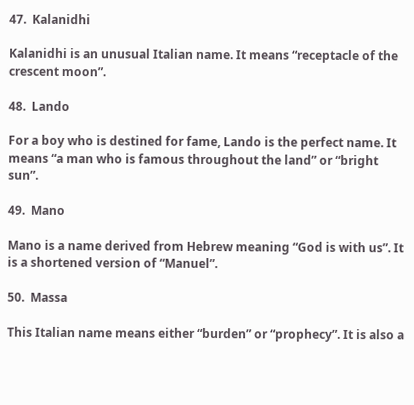47.  Kalanidhi

Kalanidhi is an unusual Italian name. It means “receptacle of the crescent moon”.

48.  Lando

For a boy who is destined for fame, Lando is the perfect name. It means “a man who is famous throughout the land” or “bright sun”.

49.  Mano

Mano is a name derived from Hebrew meaning “God is with us”. It is a shortened version of “Manuel”.

50.  Massa

This Italian name means either “burden” or “prophecy”. It is also a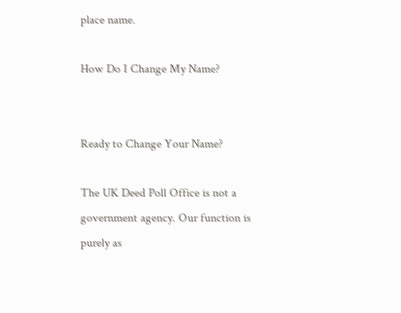place name.

How Do I Change My Name?


Ready to Change Your Name?

The UK Deed Poll Office is not a government agency. Our function is purely as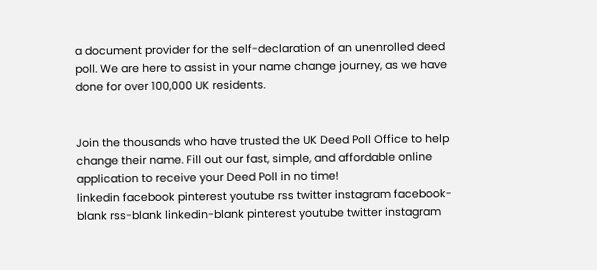a document provider for the self-declaration of an unenrolled deed poll. We are here to assist in your name change journey, as we have done for over 100,000 UK residents.


Join the thousands who have trusted the UK Deed Poll Office to help change their name. Fill out our fast, simple, and affordable online application to receive your Deed Poll in no time!
linkedin facebook pinterest youtube rss twitter instagram facebook-blank rss-blank linkedin-blank pinterest youtube twitter instagram